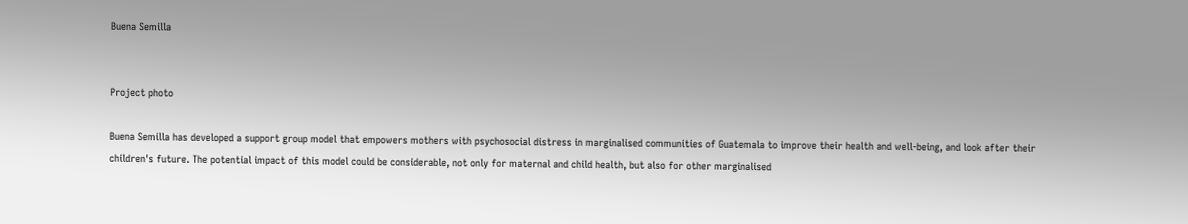Buena Semilla


Project photo

Buena Semilla has developed a support group model that empowers mothers with psychosocial distress in marginalised communities of Guatemala to improve their health and well-being, and look after their children's future. The potential impact of this model could be considerable, not only for maternal and child health, but also for other marginalised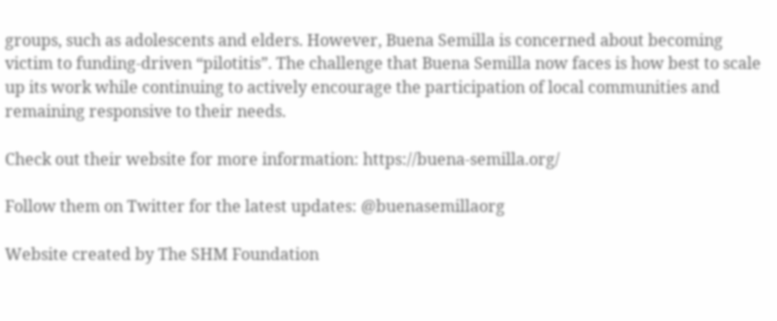groups, such as adolescents and elders. However, Buena Semilla is concerned about becoming victim to funding-driven “pilotitis”. The challenge that Buena Semilla now faces is how best to scale up its work while continuing to actively encourage the participation of local communities and remaining responsive to their needs.

Check out their website for more information: https://buena-semilla.org/

Follow them on Twitter for the latest updates: @buenasemillaorg

Website created by The SHM Foundation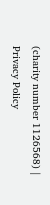(charity number 1126568) | Privacy Policy